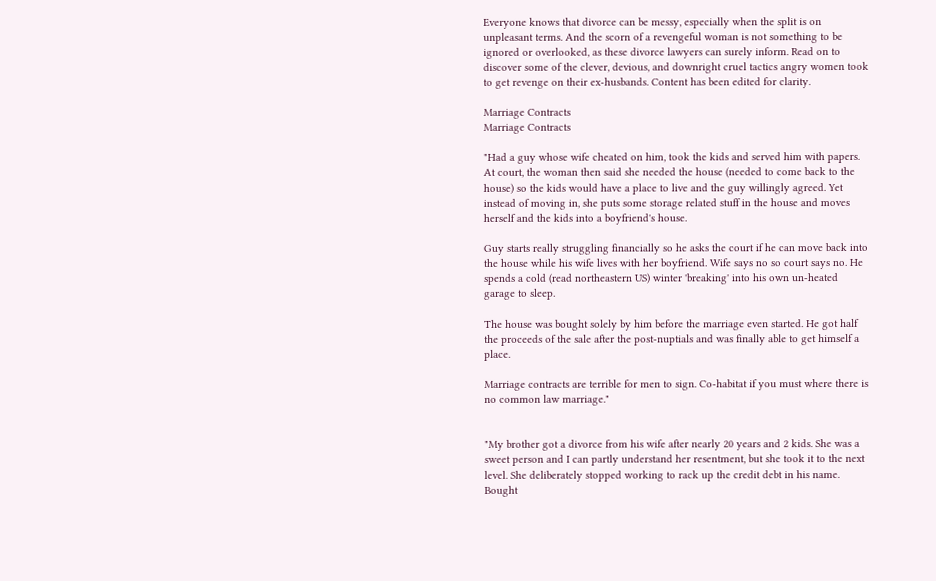Everyone knows that divorce can be messy, especially when the split is on unpleasant terms. And the scorn of a revengeful woman is not something to be ignored or overlooked, as these divorce lawyers can surely inform. Read on to discover some of the clever, devious, and downright cruel tactics angry women took to get revenge on their ex-husbands. Content has been edited for clarity.

Marriage Contracts
Marriage Contracts

"Had a guy whose wife cheated on him, took the kids and served him with papers. At court, the woman then said she needed the house (needed to come back to the house) so the kids would have a place to live and the guy willingly agreed. Yet instead of moving in, she puts some storage related stuff in the house and moves herself and the kids into a boyfriend's house.

Guy starts really struggling financially so he asks the court if he can move back into the house while his wife lives with her boyfriend. Wife says no so court says no. He spends a cold (read northeastern US) winter 'breaking' into his own un-heated garage to sleep.

The house was bought solely by him before the marriage even started. He got half the proceeds of the sale after the post-nuptials and was finally able to get himself a place.

Marriage contracts are terrible for men to sign. Co-habitat if you must where there is no common law marriage."


"My brother got a divorce from his wife after nearly 20 years and 2 kids. She was a sweet person and I can partly understand her resentment, but she took it to the next level. She deliberately stopped working to rack up the credit debt in his name. Bought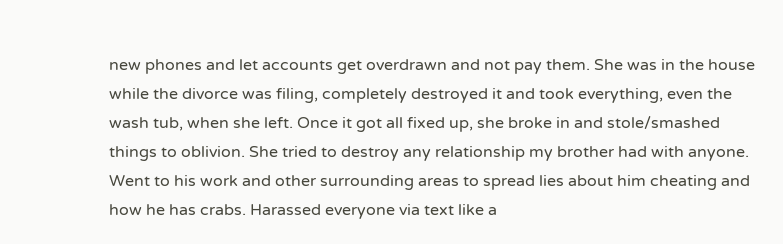new phones and let accounts get overdrawn and not pay them. She was in the house while the divorce was filing, completely destroyed it and took everything, even the wash tub, when she left. Once it got all fixed up, she broke in and stole/smashed things to oblivion. She tried to destroy any relationship my brother had with anyone. Went to his work and other surrounding areas to spread lies about him cheating and how he has crabs. Harassed everyone via text like a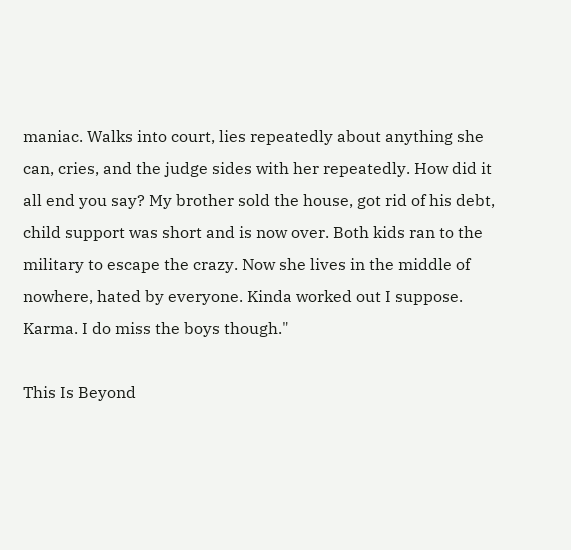maniac. Walks into court, lies repeatedly about anything she can, cries, and the judge sides with her repeatedly. How did it all end you say? My brother sold the house, got rid of his debt, child support was short and is now over. Both kids ran to the military to escape the crazy. Now she lives in the middle of nowhere, hated by everyone. Kinda worked out I suppose. Karma. I do miss the boys though."

This Is Beyond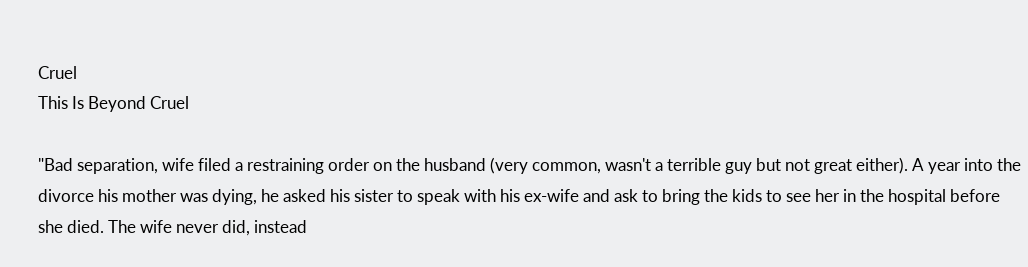Cruel
This Is Beyond Cruel

"Bad separation, wife filed a restraining order on the husband (very common, wasn't a terrible guy but not great either). A year into the divorce his mother was dying, he asked his sister to speak with his ex-wife and ask to bring the kids to see her in the hospital before she died. The wife never did, instead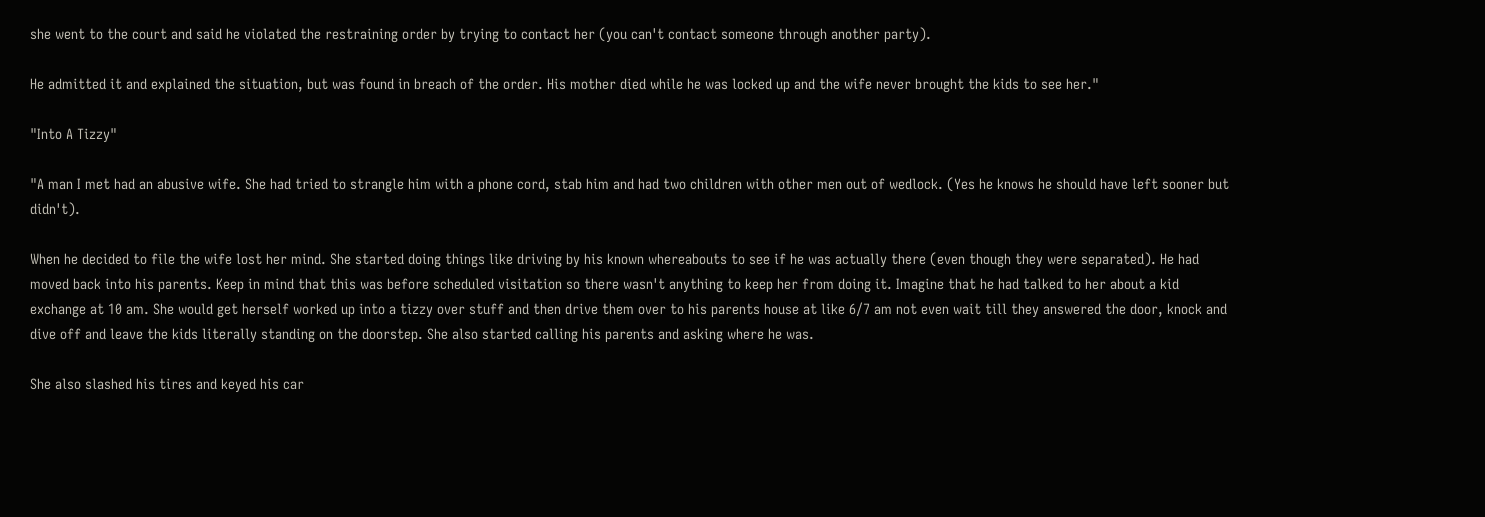she went to the court and said he violated the restraining order by trying to contact her (you can't contact someone through another party).

He admitted it and explained the situation, but was found in breach of the order. His mother died while he was locked up and the wife never brought the kids to see her."

"Into A Tizzy"

"A man I met had an abusive wife. She had tried to strangle him with a phone cord, stab him and had two children with other men out of wedlock. (Yes he knows he should have left sooner but didn't).

When he decided to file the wife lost her mind. She started doing things like driving by his known whereabouts to see if he was actually there (even though they were separated). He had moved back into his parents. Keep in mind that this was before scheduled visitation so there wasn't anything to keep her from doing it. Imagine that he had talked to her about a kid exchange at 10 am. She would get herself worked up into a tizzy over stuff and then drive them over to his parents house at like 6/7 am not even wait till they answered the door, knock and dive off and leave the kids literally standing on the doorstep. She also started calling his parents and asking where he was.

She also slashed his tires and keyed his car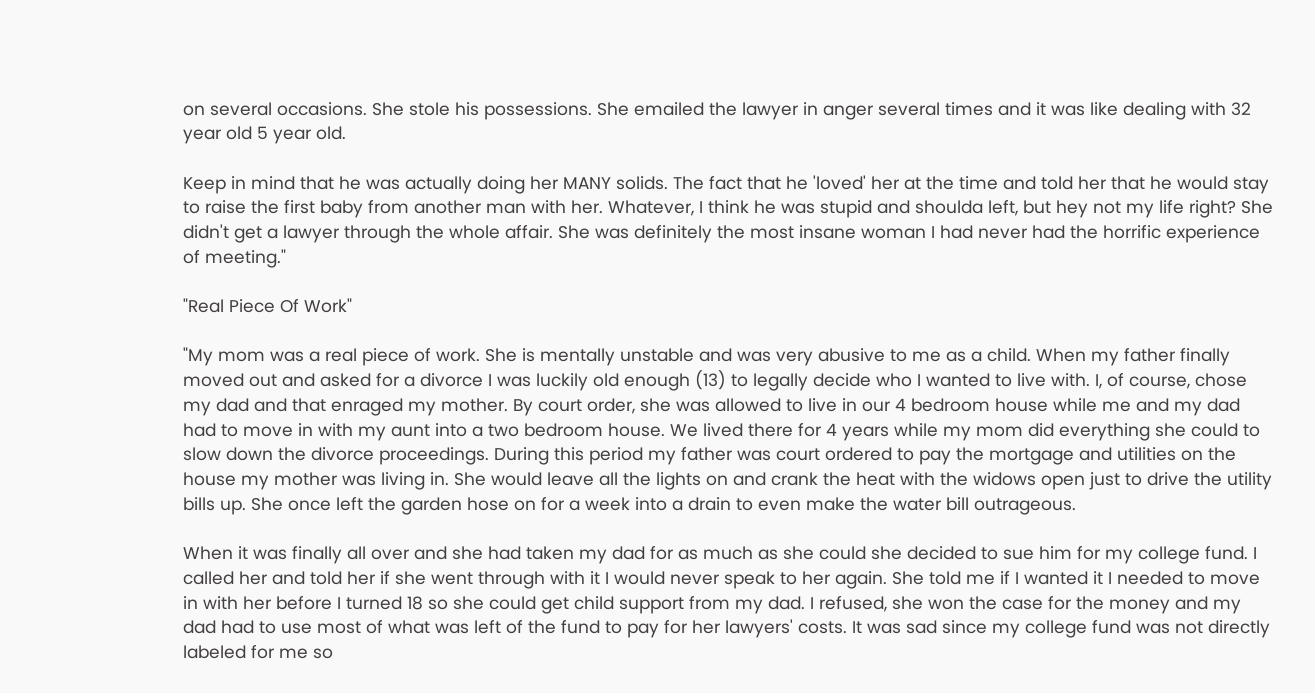on several occasions. She stole his possessions. She emailed the lawyer in anger several times and it was like dealing with 32 year old 5 year old.

Keep in mind that he was actually doing her MANY solids. The fact that he 'loved' her at the time and told her that he would stay to raise the first baby from another man with her. Whatever, I think he was stupid and shoulda left, but hey not my life right? She didn't get a lawyer through the whole affair. She was definitely the most insane woman I had never had the horrific experience of meeting."

"Real Piece Of Work"

"My mom was a real piece of work. She is mentally unstable and was very abusive to me as a child. When my father finally moved out and asked for a divorce I was luckily old enough (13) to legally decide who I wanted to live with. I, of course, chose my dad and that enraged my mother. By court order, she was allowed to live in our 4 bedroom house while me and my dad had to move in with my aunt into a two bedroom house. We lived there for 4 years while my mom did everything she could to slow down the divorce proceedings. During this period my father was court ordered to pay the mortgage and utilities on the house my mother was living in. She would leave all the lights on and crank the heat with the widows open just to drive the utility bills up. She once left the garden hose on for a week into a drain to even make the water bill outrageous.

When it was finally all over and she had taken my dad for as much as she could she decided to sue him for my college fund. I called her and told her if she went through with it I would never speak to her again. She told me if I wanted it I needed to move in with her before I turned 18 so she could get child support from my dad. I refused, she won the case for the money and my dad had to use most of what was left of the fund to pay for her lawyers' costs. It was sad since my college fund was not directly labeled for me so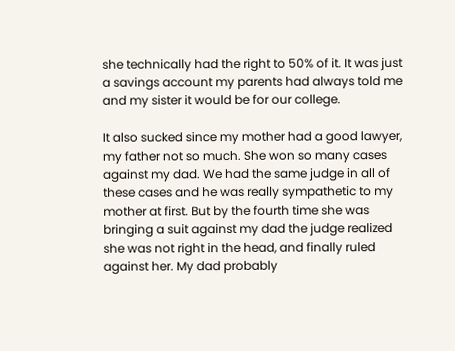she technically had the right to 50% of it. It was just a savings account my parents had always told me and my sister it would be for our college.

It also sucked since my mother had a good lawyer, my father not so much. She won so many cases against my dad. We had the same judge in all of these cases and he was really sympathetic to my mother at first. But by the fourth time she was bringing a suit against my dad the judge realized she was not right in the head, and finally ruled against her. My dad probably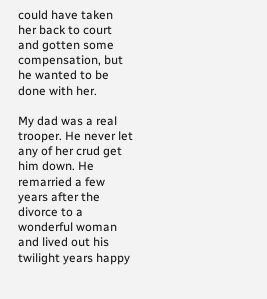could have taken her back to court and gotten some compensation, but he wanted to be done with her.

My dad was a real trooper. He never let any of her crud get him down. He remarried a few years after the divorce to a wonderful woman and lived out his twilight years happy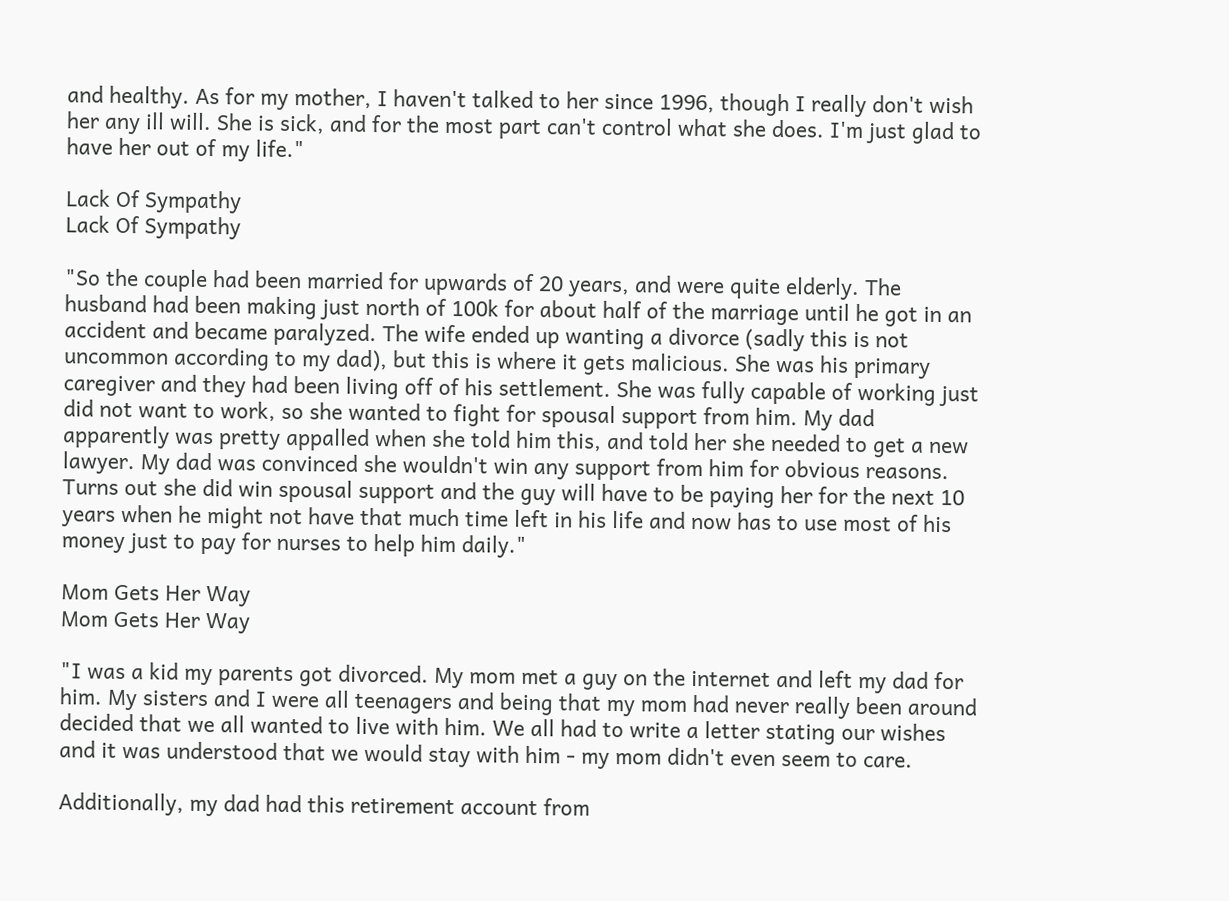and healthy. As for my mother, I haven't talked to her since 1996, though I really don't wish her any ill will. She is sick, and for the most part can't control what she does. I'm just glad to have her out of my life."

Lack Of Sympathy
Lack Of Sympathy

"So the couple had been married for upwards of 20 years, and were quite elderly. The husband had been making just north of 100k for about half of the marriage until he got in an accident and became paralyzed. The wife ended up wanting a divorce (sadly this is not uncommon according to my dad), but this is where it gets malicious. She was his primary caregiver and they had been living off of his settlement. She was fully capable of working just did not want to work, so she wanted to fight for spousal support from him. My dad apparently was pretty appalled when she told him this, and told her she needed to get a new lawyer. My dad was convinced she wouldn't win any support from him for obvious reasons. Turns out she did win spousal support and the guy will have to be paying her for the next 10 years when he might not have that much time left in his life and now has to use most of his money just to pay for nurses to help him daily."

Mom Gets Her Way
Mom Gets Her Way

"I was a kid my parents got divorced. My mom met a guy on the internet and left my dad for him. My sisters and I were all teenagers and being that my mom had never really been around decided that we all wanted to live with him. We all had to write a letter stating our wishes and it was understood that we would stay with him - my mom didn't even seem to care.

Additionally, my dad had this retirement account from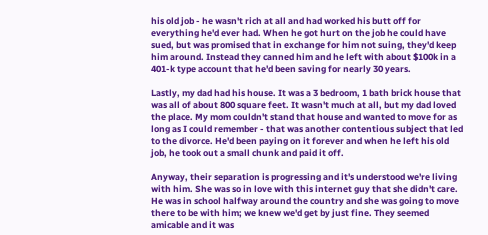his old job - he wasn't rich at all and had worked his butt off for everything he'd ever had. When he got hurt on the job he could have sued, but was promised that in exchange for him not suing, they'd keep him around. Instead they canned him and he left with about $100k in a 401-k type account that he'd been saving for nearly 30 years.

Lastly, my dad had his house. It was a 3 bedroom, 1 bath brick house that was all of about 800 square feet. It wasn't much at all, but my dad loved the place. My mom couldn't stand that house and wanted to move for as long as I could remember - that was another contentious subject that led to the divorce. He'd been paying on it forever and when he left his old job, he took out a small chunk and paid it off.

Anyway, their separation is progressing and it's understood we're living with him. She was so in love with this internet guy that she didn't care. He was in school halfway around the country and she was going to move there to be with him; we knew we'd get by just fine. They seemed amicable and it was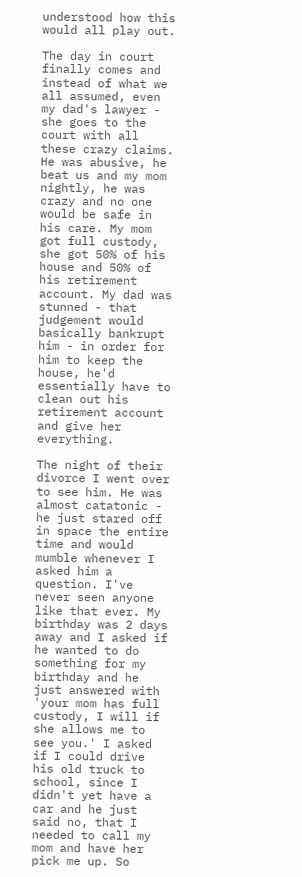understood how this would all play out.

The day in court finally comes and instead of what we all assumed, even my dad's lawyer - she goes to the court with all these crazy claims. He was abusive, he beat us and my mom nightly, he was crazy and no one would be safe in his care. My mom got full custody, she got 50% of his house and 50% of his retirement account. My dad was stunned - that judgement would basically bankrupt him - in order for him to keep the house, he'd essentially have to clean out his retirement account and give her everything.

The night of their divorce I went over to see him. He was almost catatonic - he just stared off in space the entire time and would mumble whenever I asked him a question. I've never seen anyone like that ever. My birthday was 2 days away and I asked if he wanted to do something for my birthday and he just answered with 'your mom has full custody, I will if she allows me to see you.' I asked if I could drive his old truck to school, since I didn't yet have a car and he just said no, that I needed to call my mom and have her pick me up. So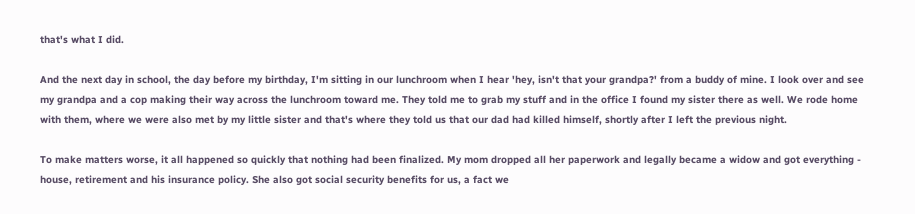that's what I did.

And the next day in school, the day before my birthday, I'm sitting in our lunchroom when I hear 'hey, isn't that your grandpa?' from a buddy of mine. I look over and see my grandpa and a cop making their way across the lunchroom toward me. They told me to grab my stuff and in the office I found my sister there as well. We rode home with them, where we were also met by my little sister and that's where they told us that our dad had killed himself, shortly after I left the previous night.

To make matters worse, it all happened so quickly that nothing had been finalized. My mom dropped all her paperwork and legally became a widow and got everything - house, retirement and his insurance policy. She also got social security benefits for us, a fact we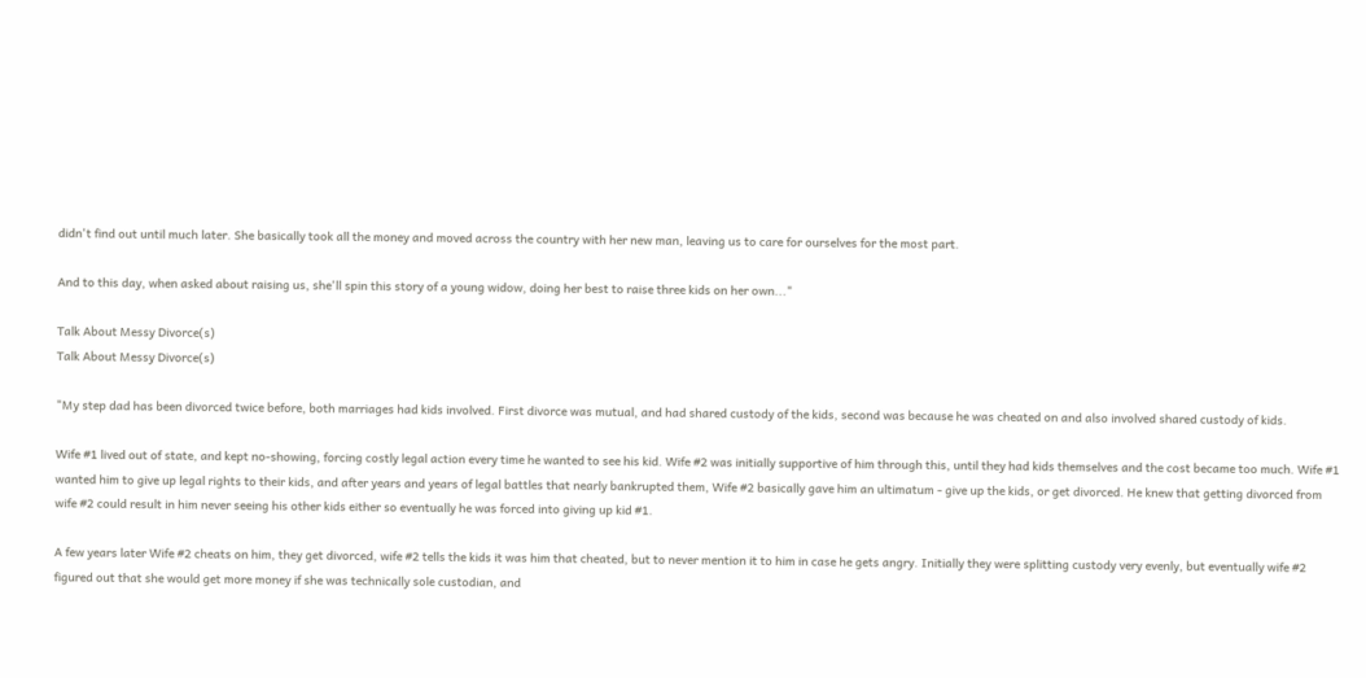didn't find out until much later. She basically took all the money and moved across the country with her new man, leaving us to care for ourselves for the most part.

And to this day, when asked about raising us, she'll spin this story of a young widow, doing her best to raise three kids on her own..."

Talk About Messy Divorce(s)
Talk About Messy Divorce(s)

"My step dad has been divorced twice before, both marriages had kids involved. First divorce was mutual, and had shared custody of the kids, second was because he was cheated on and also involved shared custody of kids.

Wife #1 lived out of state, and kept no-showing, forcing costly legal action every time he wanted to see his kid. Wife #2 was initially supportive of him through this, until they had kids themselves and the cost became too much. Wife #1 wanted him to give up legal rights to their kids, and after years and years of legal battles that nearly bankrupted them, Wife #2 basically gave him an ultimatum - give up the kids, or get divorced. He knew that getting divorced from wife #2 could result in him never seeing his other kids either so eventually he was forced into giving up kid #1.

A few years later Wife #2 cheats on him, they get divorced, wife #2 tells the kids it was him that cheated, but to never mention it to him in case he gets angry. Initially they were splitting custody very evenly, but eventually wife #2 figured out that she would get more money if she was technically sole custodian, and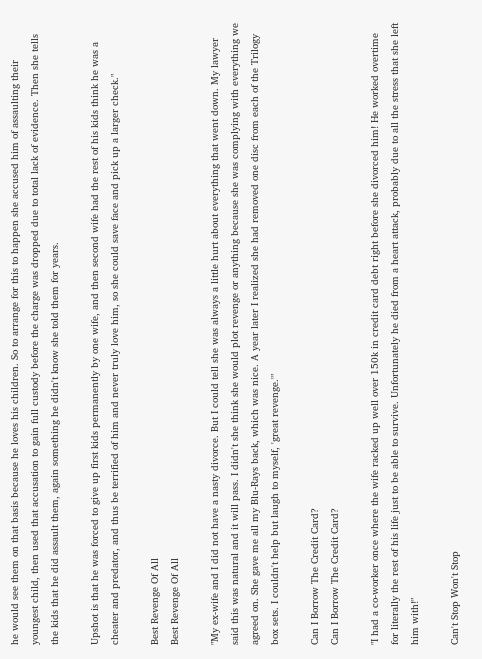he would see them on that basis because he loves his children. So to arrange for this to happen she accused him of assaulting their youngest child, then used that accusation to gain full custody before the charge was dropped due to total lack of evidence. Then she tells the kids that he did assault them, again something he didn't know she told them for years.

Upshot is that he was forced to give up first kids permanently by one wife, and then second wife had the rest of his kids think he was a cheater and predator, and thus be terrified of him and never truly love him, so she could save face and pick up a larger check."

Best Revenge Of All
Best Revenge Of All

"My ex-wife and I did not have a nasty divorce. But I could tell she was always a little hurt about everything that went down. My lawyer said this was natural and it will pass. I didn't she think she would plot revenge or anything because she was complying with everything we agreed on. She gave me all my Blu-Rays back, which was nice. A year later I realized she had removed one disc from each of the Trilogy box sets. I couldn't help but laugh to myself, 'great revenge.'"

Can I Borrow The Credit Card?
Can I Borrow The Credit Card?

"I had a co-worker once where the wife racked up well over 150k in credit card debt right before she divorced him! He worked overtime for literally the rest of his life just to be able to survive. Unfortunately he died from a heart attack, probably due to all the stress that she left him with!"

Can't Stop Won't Stop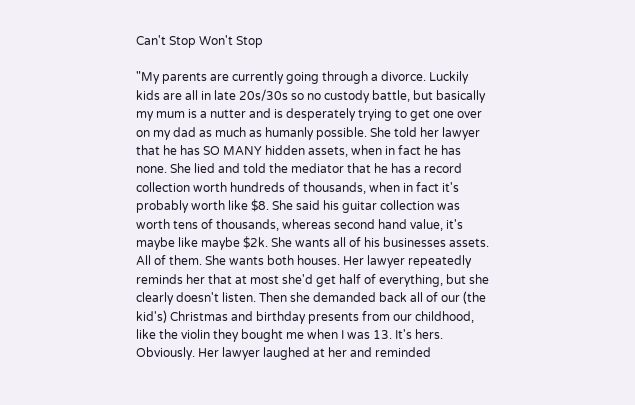Can't Stop Won't Stop

"My parents are currently going through a divorce. Luckily kids are all in late 20s/30s so no custody battle, but basically my mum is a nutter and is desperately trying to get one over on my dad as much as humanly possible. She told her lawyer that he has SO MANY hidden assets, when in fact he has none. She lied and told the mediator that he has a record collection worth hundreds of thousands, when in fact it's probably worth like $8. She said his guitar collection was worth tens of thousands, whereas second hand value, it's maybe like maybe $2k. She wants all of his businesses assets. All of them. She wants both houses. Her lawyer repeatedly reminds her that at most she'd get half of everything, but she clearly doesn't listen. Then she demanded back all of our (the kid's) Christmas and birthday presents from our childhood, like the violin they bought me when I was 13. It's hers. Obviously. Her lawyer laughed at her and reminded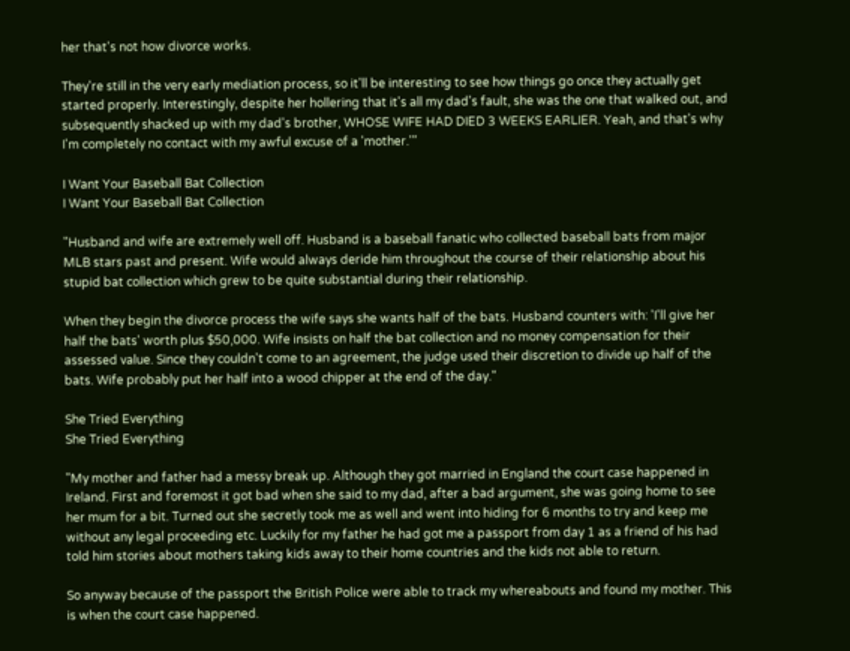her that's not how divorce works.

They're still in the very early mediation process, so it'll be interesting to see how things go once they actually get started properly. Interestingly, despite her hollering that it's all my dad's fault, she was the one that walked out, and subsequently shacked up with my dad's brother, WHOSE WIFE HAD DIED 3 WEEKS EARLIER. Yeah, and that's why I'm completely no contact with my awful excuse of a 'mother.'"

I Want Your Baseball Bat Collection
I Want Your Baseball Bat Collection

"Husband and wife are extremely well off. Husband is a baseball fanatic who collected baseball bats from major MLB stars past and present. Wife would always deride him throughout the course of their relationship about his stupid bat collection which grew to be quite substantial during their relationship.

When they begin the divorce process the wife says she wants half of the bats. Husband counters with: 'I'll give her half the bats' worth plus $50,000. Wife insists on half the bat collection and no money compensation for their assessed value. Since they couldn't come to an agreement, the judge used their discretion to divide up half of the bats. Wife probably put her half into a wood chipper at the end of the day."

She Tried Everything
She Tried Everything

"My mother and father had a messy break up. Although they got married in England the court case happened in Ireland. First and foremost it got bad when she said to my dad, after a bad argument, she was going home to see her mum for a bit. Turned out she secretly took me as well and went into hiding for 6 months to try and keep me without any legal proceeding etc. Luckily for my father he had got me a passport from day 1 as a friend of his had told him stories about mothers taking kids away to their home countries and the kids not able to return.

So anyway because of the passport the British Police were able to track my whereabouts and found my mother. This is when the court case happened.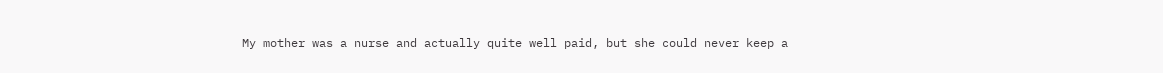My mother was a nurse and actually quite well paid, but she could never keep a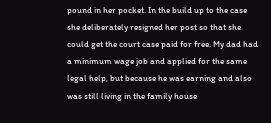pound in her pocket. In the build up to the case she deliberately resigned her post so that she could get the court case paid for free. My dad had a minimum wage job and applied for the same legal help, but because he was earning and also was still living in the family house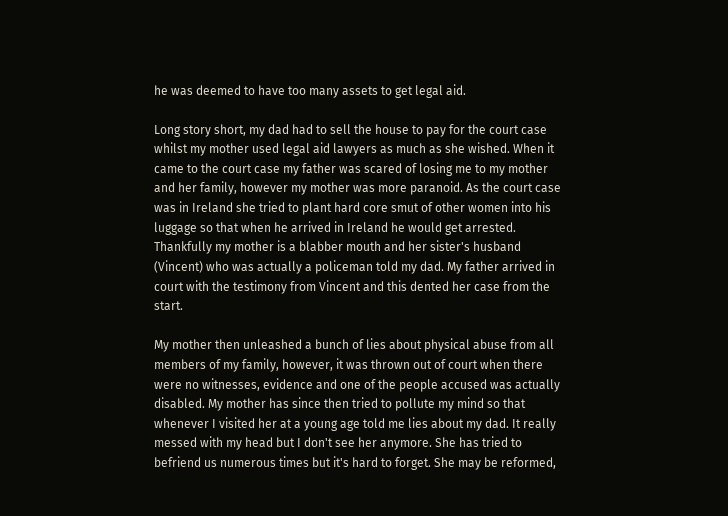he was deemed to have too many assets to get legal aid.

Long story short, my dad had to sell the house to pay for the court case whilst my mother used legal aid lawyers as much as she wished. When it came to the court case my father was scared of losing me to my mother and her family, however my mother was more paranoid. As the court case was in Ireland she tried to plant hard core smut of other women into his luggage so that when he arrived in Ireland he would get arrested. Thankfully my mother is a blabber mouth and her sister's husband (Vincent) who was actually a policeman told my dad. My father arrived in court with the testimony from Vincent and this dented her case from the start.

My mother then unleashed a bunch of lies about physical abuse from all members of my family, however, it was thrown out of court when there were no witnesses, evidence and one of the people accused was actually disabled. My mother has since then tried to pollute my mind so that whenever I visited her at a young age told me lies about my dad. It really messed with my head but I don't see her anymore. She has tried to befriend us numerous times but it's hard to forget. She may be reformed,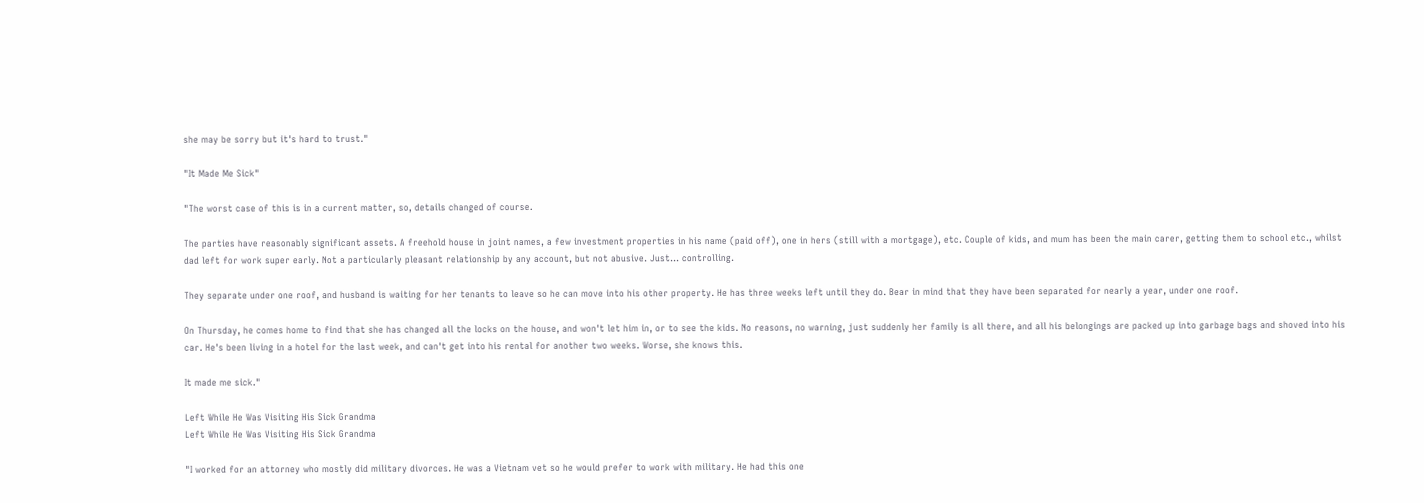she may be sorry but it's hard to trust."

"It Made Me Sick"

"The worst case of this is in a current matter, so, details changed of course.

The parties have reasonably significant assets. A freehold house in joint names, a few investment properties in his name (paid off), one in hers (still with a mortgage), etc. Couple of kids, and mum has been the main carer, getting them to school etc., whilst dad left for work super early. Not a particularly pleasant relationship by any account, but not abusive. Just... controlling.

They separate under one roof, and husband is waiting for her tenants to leave so he can move into his other property. He has three weeks left until they do. Bear in mind that they have been separated for nearly a year, under one roof.

On Thursday, he comes home to find that she has changed all the locks on the house, and won't let him in, or to see the kids. No reasons, no warning, just suddenly her family is all there, and all his belongings are packed up into garbage bags and shoved into his car. He's been living in a hotel for the last week, and can't get into his rental for another two weeks. Worse, she knows this.

It made me sick."

Left While He Was Visiting His Sick Grandma
Left While He Was Visiting His Sick Grandma

"I worked for an attorney who mostly did military divorces. He was a Vietnam vet so he would prefer to work with military. He had this one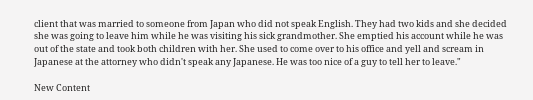client that was married to someone from Japan who did not speak English. They had two kids and she decided she was going to leave him while he was visiting his sick grandmother. She emptied his account while he was out of the state and took both children with her. She used to come over to his office and yell and scream in Japanese at the attorney who didn't speak any Japanese. He was too nice of a guy to tell her to leave."

New Content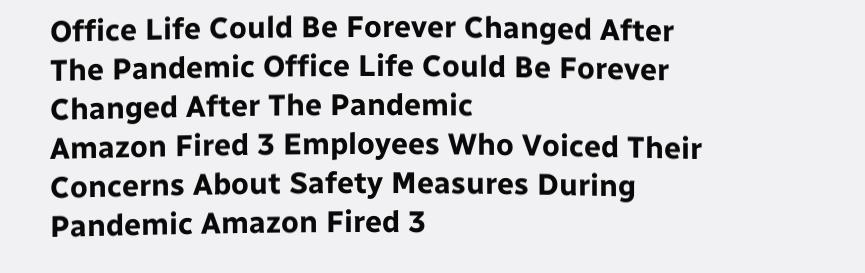Office Life Could Be Forever Changed After The Pandemic Office Life Could Be Forever Changed After The Pandemic
Amazon Fired 3 Employees Who Voiced Their Concerns About Safety Measures During Pandemic Amazon Fired 3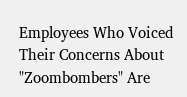Employees Who Voiced Their Concerns About
"Zoombombers" Are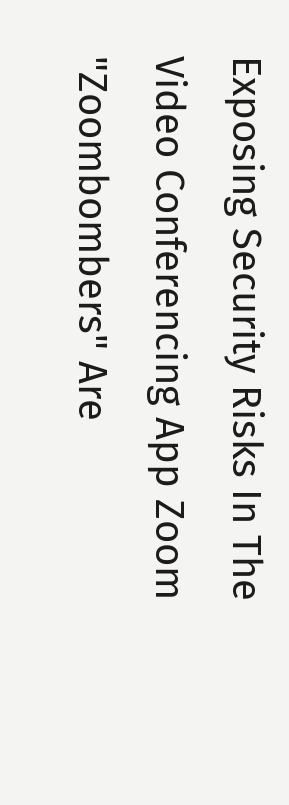Exposing Security Risks In The Video Conferencing App Zoom "Zoombombers" Are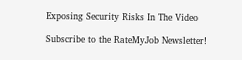Exposing Security Risks In The Video

Subscribe to the RateMyJob Newsletter!